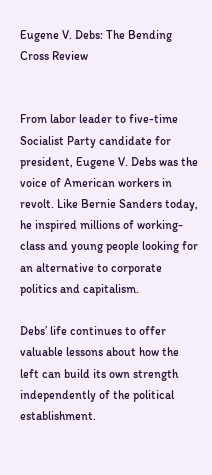Eugene V. Debs: The Bending Cross Review


From labor leader to five-time Socialist Party candidate for president, Eugene V. Debs was the voice of American workers in revolt. Like Bernie Sanders today, he inspired millions of working-class and young people looking for an alternative to corporate politics and capitalism.

Debs’ life continues to offer valuable lessons about how the left can build its own strength independently of the political establishment.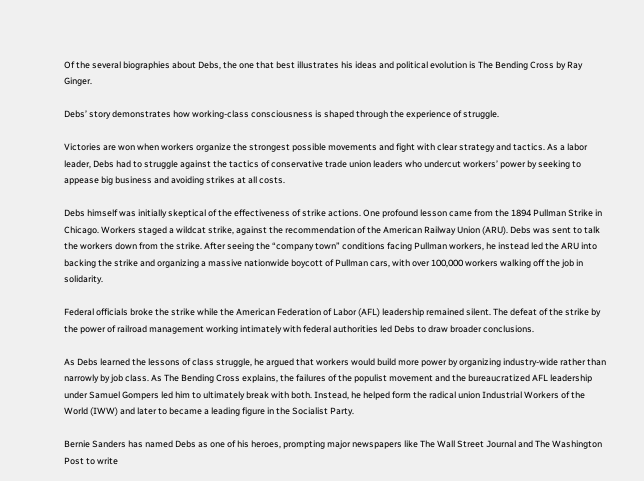Of the several biographies about Debs, the one that best illustrates his ideas and political evolution is The Bending Cross by Ray Ginger.

Debs’ story demonstrates how working-class consciousness is shaped through the experience of struggle.

Victories are won when workers organize the strongest possible movements and fight with clear strategy and tactics. As a labor leader, Debs had to struggle against the tactics of conservative trade union leaders who undercut workers’ power by seeking to appease big business and avoiding strikes at all costs.

Debs himself was initially skeptical of the effectiveness of strike actions. One profound lesson came from the 1894 Pullman Strike in Chicago. Workers staged a wildcat strike, against the recommendation of the American Railway Union (ARU). Debs was sent to talk the workers down from the strike. After seeing the “company town” conditions facing Pullman workers, he instead led the ARU into backing the strike and organizing a massive nationwide boycott of Pullman cars, with over 100,000 workers walking off the job in solidarity.

Federal officials broke the strike while the American Federation of Labor (AFL) leadership remained silent. The defeat of the strike by the power of railroad management working intimately with federal authorities led Debs to draw broader conclusions.

As Debs learned the lessons of class struggle, he argued that workers would build more power by organizing industry-wide rather than narrowly by job class. As The Bending Cross explains, the failures of the populist movement and the bureaucratized AFL leadership under Samuel Gompers led him to ultimately break with both. Instead, he helped form the radical union Industrial Workers of the World (IWW) and later to became a leading figure in the Socialist Party.

Bernie Sanders has named Debs as one of his heroes, prompting major newspapers like The Wall Street Journal and The Washington Post to write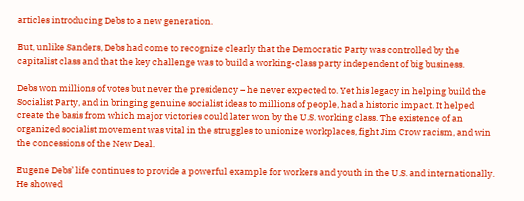articles introducing Debs to a new generation.

But, unlike Sanders, Debs had come to recognize clearly that the Democratic Party was controlled by the capitalist class and that the key challenge was to build a working-class party independent of big business.

Debs won millions of votes but never the presidency – he never expected to. Yet his legacy in helping build the Socialist Party, and in bringing genuine socialist ideas to millions of people, had a historic impact. It helped create the basis from which major victories could later won by the U.S. working class. The existence of an organized socialist movement was vital in the struggles to unionize workplaces, fight Jim Crow racism, and win the concessions of the New Deal.

Eugene Debs’ life continues to provide a powerful example for workers and youth in the U.S. and internationally. He showed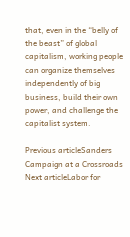that, even in the “belly of the beast” of global capitalism, working people can organize themselves independently of big business, build their own power, and challenge the capitalist system.

Previous articleSanders Campaign at a Crossroads
Next articleLabor for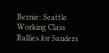Bernie: Seattle Working Class Rallies for Sanders